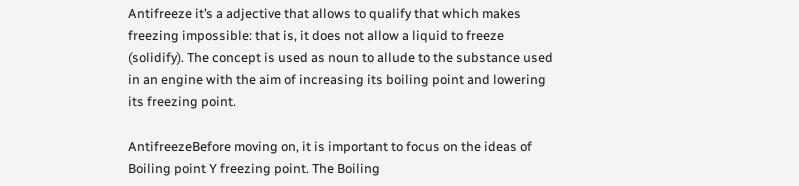Antifreeze it’s a adjective that allows to qualify that which makes freezing impossible: that is, it does not allow a liquid to freeze (solidify). The concept is used as noun to allude to the substance used in an engine with the aim of increasing its boiling point and lowering its freezing point.

AntifreezeBefore moving on, it is important to focus on the ideas of Boiling point Y freezing point. The Boiling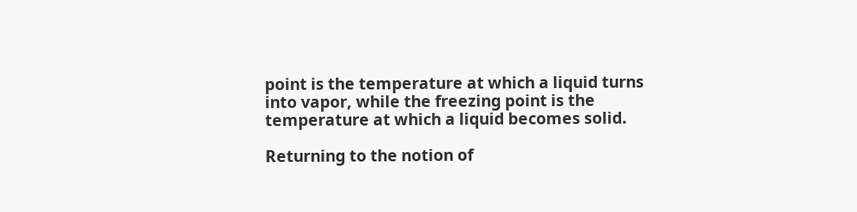point is the temperature at which a liquid turns into vapor, while the freezing point is the temperature at which a liquid becomes solid.

Returning to the notion of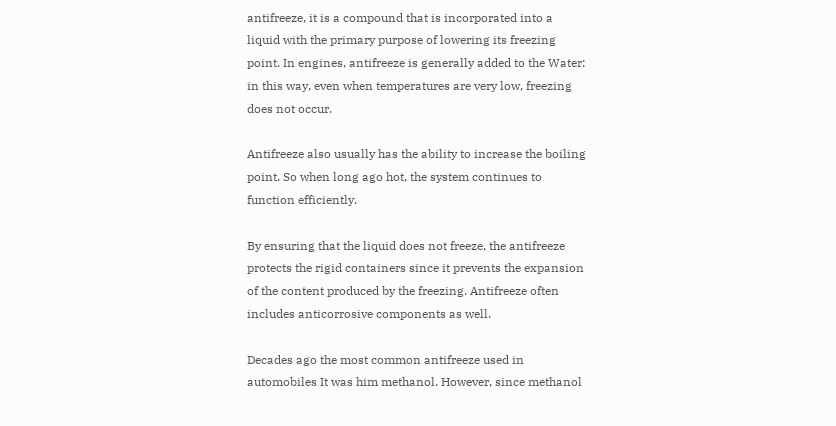antifreeze, it is a compound that is incorporated into a liquid with the primary purpose of lowering its freezing point. In engines, antifreeze is generally added to the Water: in this way, even when temperatures are very low, freezing does not occur.

Antifreeze also usually has the ability to increase the boiling point. So when long ago hot, the system continues to function efficiently.

By ensuring that the liquid does not freeze, the antifreeze protects the rigid containers since it prevents the expansion of the content produced by the freezing. Antifreeze often includes anticorrosive components as well.

Decades ago the most common antifreeze used in automobiles It was him methanol. However, since methanol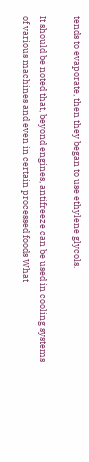tends to evaporate, then they began to use ethylene glycols.

It should be noted that, beyond engines, antifreeze can be used in cooling systems of various machines and even in certain processed foods What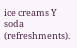ice creams Y soda (refreshments).